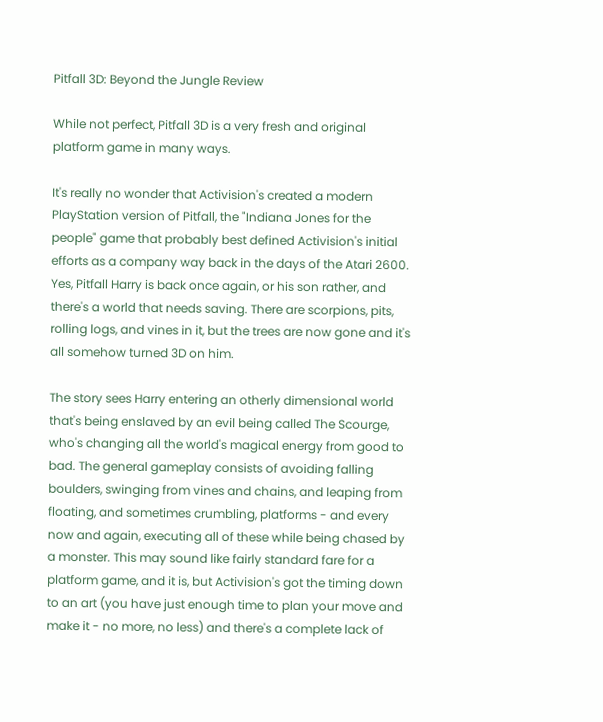Pitfall 3D: Beyond the Jungle Review

While not perfect, Pitfall 3D is a very fresh and original platform game in many ways.

It's really no wonder that Activision's created a modern PlayStation version of Pitfall, the "Indiana Jones for the people" game that probably best defined Activision's initial efforts as a company way back in the days of the Atari 2600. Yes, Pitfall Harry is back once again, or his son rather, and there's a world that needs saving. There are scorpions, pits, rolling logs, and vines in it, but the trees are now gone and it's all somehow turned 3D on him.

The story sees Harry entering an otherly dimensional world that's being enslaved by an evil being called The Scourge, who's changing all the world's magical energy from good to bad. The general gameplay consists of avoiding falling boulders, swinging from vines and chains, and leaping from floating, and sometimes crumbling, platforms - and every now and again, executing all of these while being chased by a monster. This may sound like fairly standard fare for a platform game, and it is, but Activision's got the timing down to an art (you have just enough time to plan your move and make it - no more, no less) and there's a complete lack of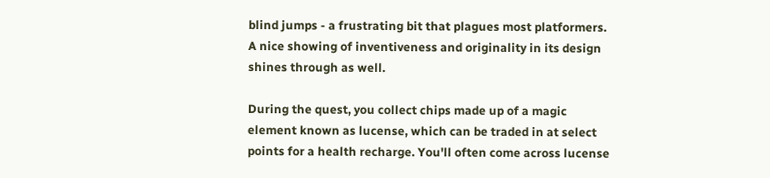blind jumps - a frustrating bit that plagues most platformers. A nice showing of inventiveness and originality in its design shines through as well.

During the quest, you collect chips made up of a magic element known as lucense, which can be traded in at select points for a health recharge. You'll often come across lucense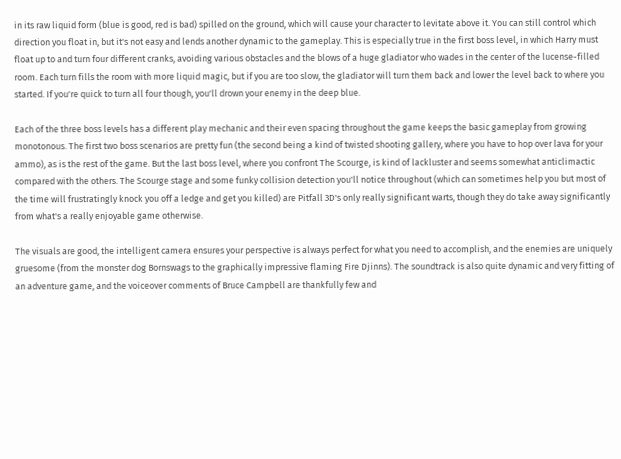in its raw liquid form (blue is good, red is bad) spilled on the ground, which will cause your character to levitate above it. You can still control which direction you float in, but it's not easy and lends another dynamic to the gameplay. This is especially true in the first boss level, in which Harry must float up to and turn four different cranks, avoiding various obstacles and the blows of a huge gladiator who wades in the center of the lucense-filled room. Each turn fills the room with more liquid magic, but if you are too slow, the gladiator will turn them back and lower the level back to where you started. If you're quick to turn all four though, you'll drown your enemy in the deep blue.

Each of the three boss levels has a different play mechanic and their even spacing throughout the game keeps the basic gameplay from growing monotonous. The first two boss scenarios are pretty fun (the second being a kind of twisted shooting gallery, where you have to hop over lava for your ammo), as is the rest of the game. But the last boss level, where you confront The Scourge, is kind of lackluster and seems somewhat anticlimactic compared with the others. The Scourge stage and some funky collision detection you'll notice throughout (which can sometimes help you but most of the time will frustratingly knock you off a ledge and get you killed) are Pitfall 3D's only really significant warts, though they do take away significantly from what's a really enjoyable game otherwise.

The visuals are good, the intelligent camera ensures your perspective is always perfect for what you need to accomplish, and the enemies are uniquely gruesome (from the monster dog Bornswags to the graphically impressive flaming Fire Djinns). The soundtrack is also quite dynamic and very fitting of an adventure game, and the voiceover comments of Bruce Campbell are thankfully few and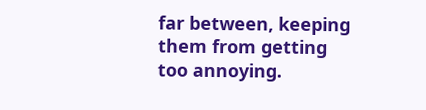far between, keeping them from getting too annoying.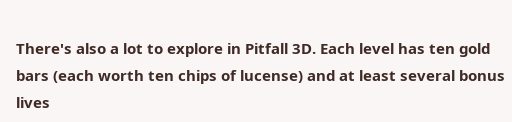There's also a lot to explore in Pitfall 3D. Each level has ten gold bars (each worth ten chips of lucense) and at least several bonus lives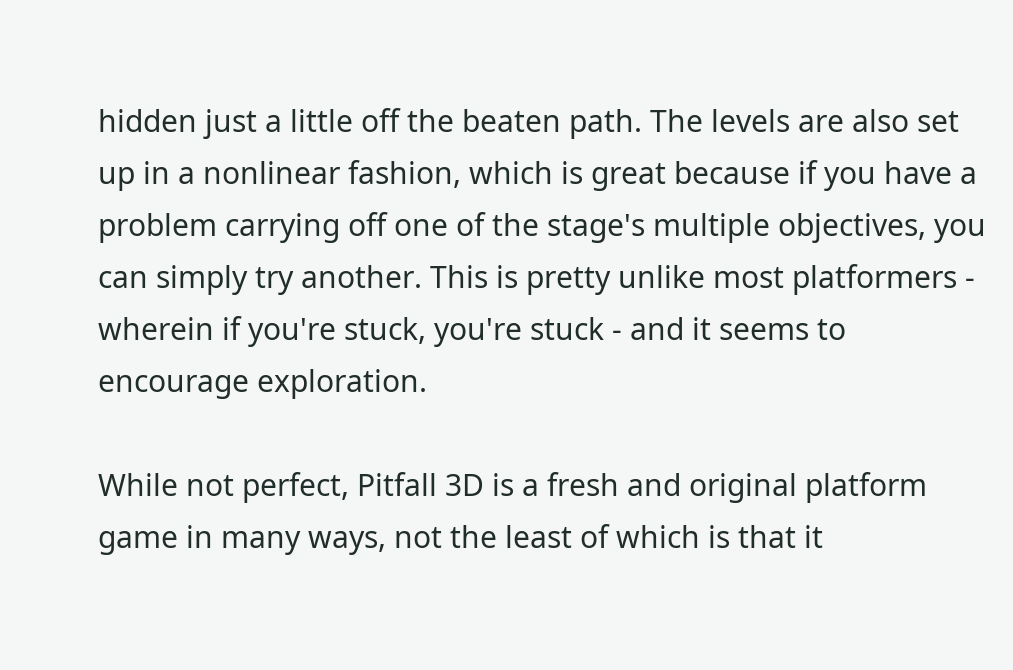hidden just a little off the beaten path. The levels are also set up in a nonlinear fashion, which is great because if you have a problem carrying off one of the stage's multiple objectives, you can simply try another. This is pretty unlike most platformers - wherein if you're stuck, you're stuck - and it seems to encourage exploration.

While not perfect, Pitfall 3D is a fresh and original platform game in many ways, not the least of which is that it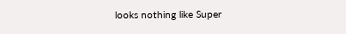looks nothing like Super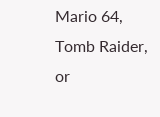Mario 64, Tomb Raider, or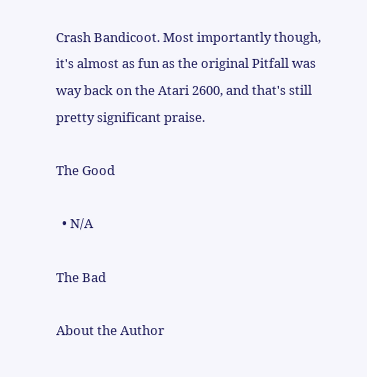Crash Bandicoot. Most importantly though, it's almost as fun as the original Pitfall was way back on the Atari 2600, and that's still pretty significant praise.

The Good

  • N/A

The Bad

About the Author